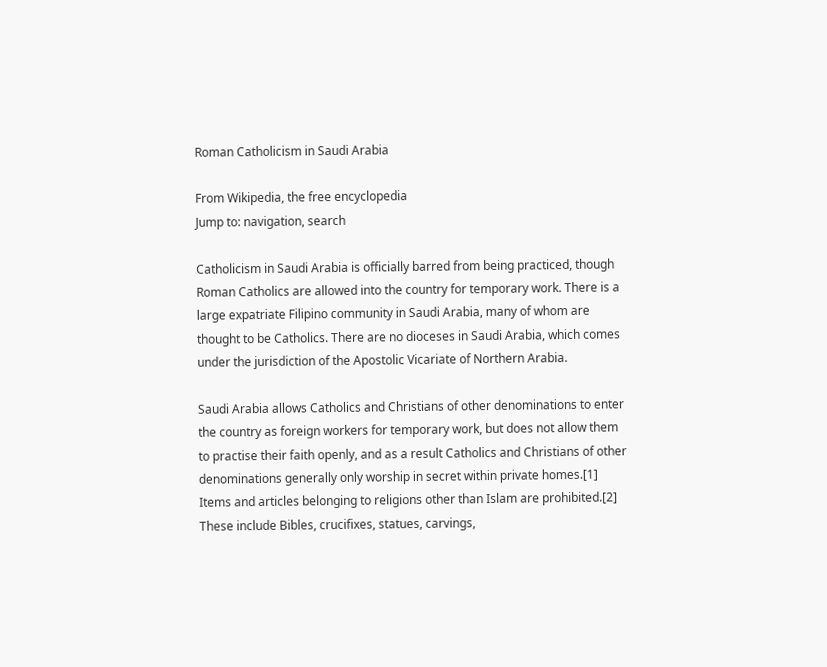Roman Catholicism in Saudi Arabia

From Wikipedia, the free encyclopedia
Jump to: navigation, search

Catholicism in Saudi Arabia is officially barred from being practiced, though Roman Catholics are allowed into the country for temporary work. There is a large expatriate Filipino community in Saudi Arabia, many of whom are thought to be Catholics. There are no dioceses in Saudi Arabia, which comes under the jurisdiction of the Apostolic Vicariate of Northern Arabia.

Saudi Arabia allows Catholics and Christians of other denominations to enter the country as foreign workers for temporary work, but does not allow them to practise their faith openly, and as a result Catholics and Christians of other denominations generally only worship in secret within private homes.[1] Items and articles belonging to religions other than Islam are prohibited.[2] These include Bibles, crucifixes, statues, carvings,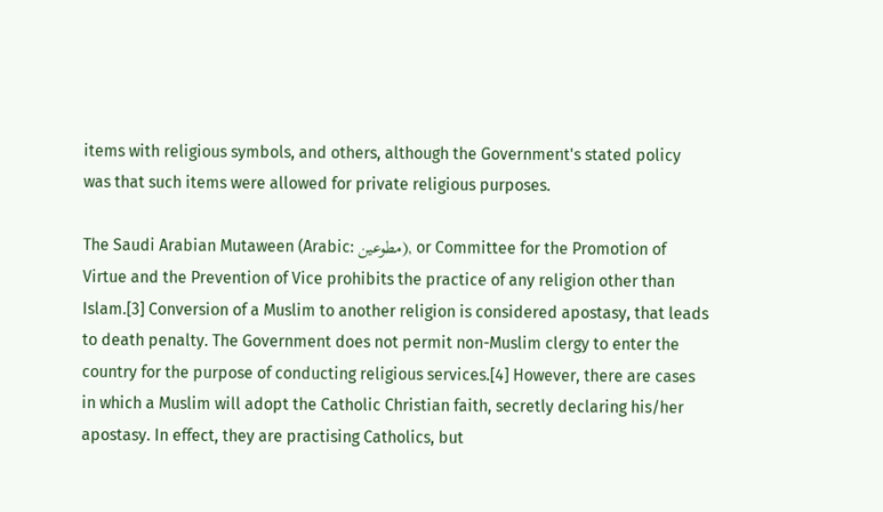items with religious symbols, and others, although the Government's stated policy was that such items were allowed for private religious purposes.

The Saudi Arabian Mutaween (Arabic: مطوعين), or Committee for the Promotion of Virtue and the Prevention of Vice prohibits the practice of any religion other than Islam.[3] Conversion of a Muslim to another religion is considered apostasy, that leads to death penalty. The Government does not permit non-Muslim clergy to enter the country for the purpose of conducting religious services.[4] However, there are cases in which a Muslim will adopt the Catholic Christian faith, secretly declaring his/her apostasy. In effect, they are practising Catholics, but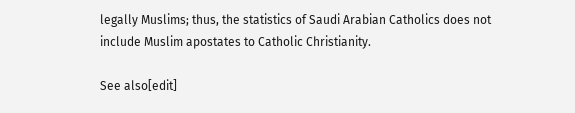legally Muslims; thus, the statistics of Saudi Arabian Catholics does not include Muslim apostates to Catholic Christianity.

See also[edit]